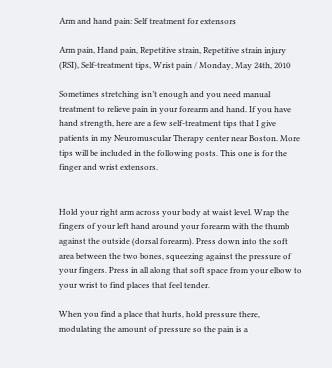Arm and hand pain: Self treatment for extensors

Arm pain, Hand pain, Repetitive strain, Repetitive strain injury (RSI), Self-treatment tips, Wrist pain / Monday, May 24th, 2010

Sometimes stretching isn’t enough and you need manual treatment to relieve pain in your forearm and hand. If you have hand strength, here are a few self-treatment tips that I give patients in my Neuromuscular Therapy center near Boston. More tips will be included in the following posts. This one is for the finger and wrist extensors.


Hold your right arm across your body at waist level. Wrap the fingers of your left hand around your forearm with the thumb against the outside (dorsal forearm). Press down into the soft area between the two bones, squeezing against the pressure of your fingers. Press in all along that soft space from your elbow to your wrist to find places that feel tender.

When you find a place that hurts, hold pressure there, modulating the amount of pressure so the pain is a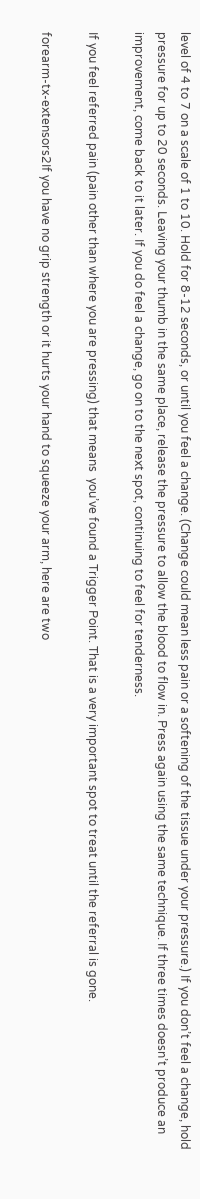level of 4 to 7 on a scale of 1 to 10. Hold for 8-12 seconds, or until you feel a change. (Change could mean less pain or a softening of the tissue under your pressure.) If you don’t feel a change, hold pressure for up to 20 seconds. Leaving your thumb in the same place, release the pressure to allow the blood to flow in. Press again using the same technique. If three times doesn’t produce an improvement, come back to it later. If you do feel a change, go on to the next spot, continuing to feel for tenderness.

If you feel referred pain (pain other than where you are pressing) that means  you’ve found a Trigger Point. That is a very important spot to treat until the referral is gone.

forearm-tx-extensors2If you have no grip strength or it hurts your hand to squeeze your arm, here are two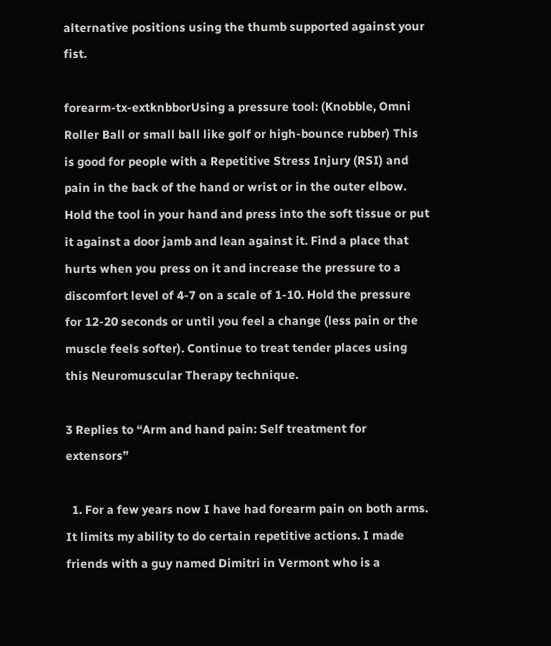alternative positions using the thumb supported against your fist.

forearm-tx-extknbborUsing a pressure tool: (Knobble, Omni Roller Ball or small ball like golf or high-bounce rubber) This is good for people with a Repetitive Stress Injury (RSI) and pain in the back of the hand or wrist or in the outer elbow. Hold the tool in your hand and press into the soft tissue or put it against a door jamb and lean against it. Find a place that hurts when you press on it and increase the pressure to a discomfort level of 4-7 on a scale of 1-10. Hold the pressure for 12-20 seconds or until you feel a change (less pain or the muscle feels softer). Continue to treat tender places using this Neuromuscular Therapy technique.

3 Replies to “Arm and hand pain: Self treatment for extensors”

  1. For a few years now I have had forearm pain on both arms. It limits my ability to do certain repetitive actions. I made friends with a guy named Dimitri in Vermont who is a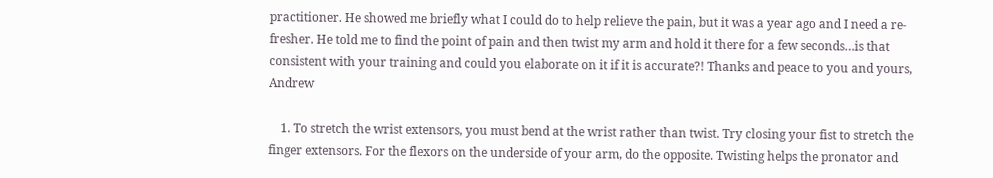practitioner. He showed me briefly what I could do to help relieve the pain, but it was a year ago and I need a re-fresher. He told me to find the point of pain and then twist my arm and hold it there for a few seconds…is that consistent with your training and could you elaborate on it if it is accurate?! Thanks and peace to you and yours, Andrew

    1. To stretch the wrist extensors, you must bend at the wrist rather than twist. Try closing your fist to stretch the finger extensors. For the flexors on the underside of your arm, do the opposite. Twisting helps the pronator and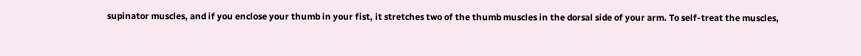supinator muscles, and if you enclose your thumb in your fist, it stretches two of the thumb muscles in the dorsal side of your arm. To self-treat the muscles,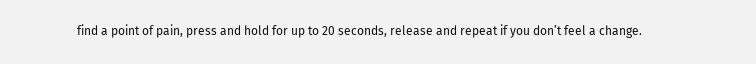find a point of pain, press and hold for up to 20 seconds, release and repeat if you don’t feel a change.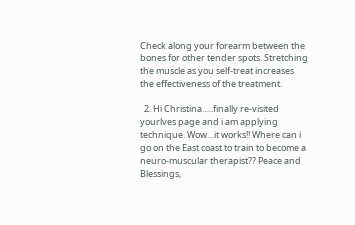Check along your forearm between the bones for other tender spots. Stretching the muscle as you self-treat increases the effectiveness of the treatment.

  2. Hi Christina…..finally re-visited yourlves page and i am applying technique. Wow…it works!! Where can i go on the East coast to train to become a neuro-muscular therapist?? Peace and Blessings,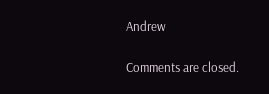Andrew

Comments are closed.